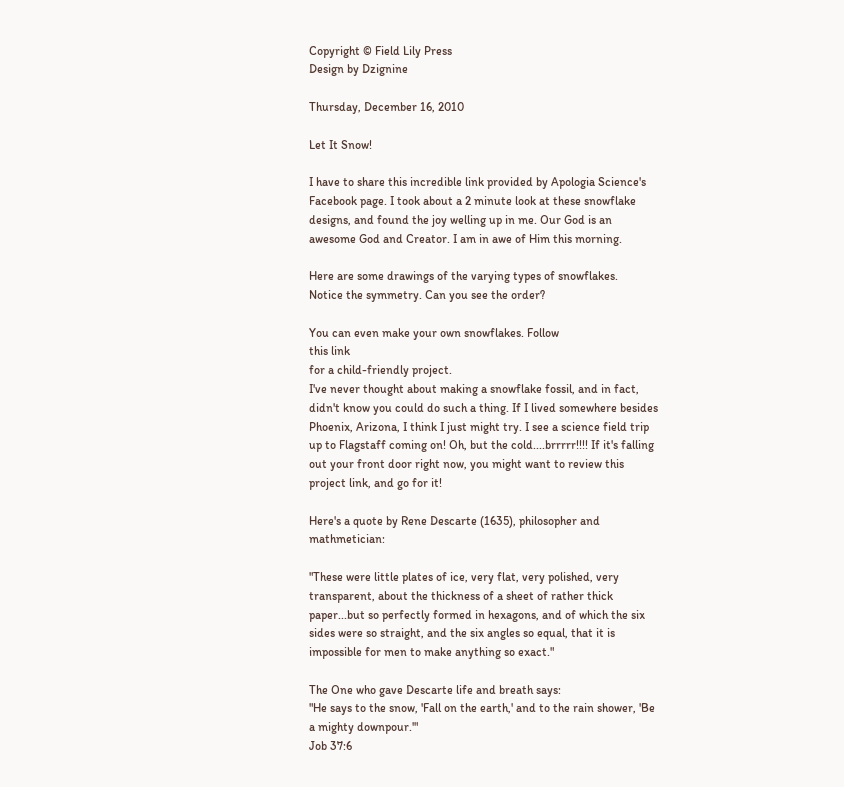Copyright © Field Lily Press
Design by Dzignine

Thursday, December 16, 2010

Let It Snow!

I have to share this incredible link provided by Apologia Science's Facebook page. I took about a 2 minute look at these snowflake designs, and found the joy welling up in me. Our God is an awesome God and Creator. I am in awe of Him this morning.

Here are some drawings of the varying types of snowflakes.
Notice the symmetry. Can you see the order?

You can even make your own snowflakes. Follow
this link
for a child-friendly project.
I've never thought about making a snowflake fossil, and in fact, didn't know you could do such a thing. If I lived somewhere besides Phoenix, Arizona, I think I just might try. I see a science field trip up to Flagstaff coming on! Oh, but the cold....brrrrr!!!! If it's falling out your front door right now, you might want to review this project link, and go for it!

Here's a quote by Rene Descarte (1635), philosopher and mathmetician:

"These were little plates of ice, very flat, very polished, very transparent, about the thickness of a sheet of rather thick paper...but so perfectly formed in hexagons, and of which the six sides were so straight, and the six angles so equal, that it is impossible for men to make anything so exact."

The One who gave Descarte life and breath says:
"He says to the snow, 'Fall on the earth,' and to the rain shower, 'Be a mighty downpour.'"
Job 37:6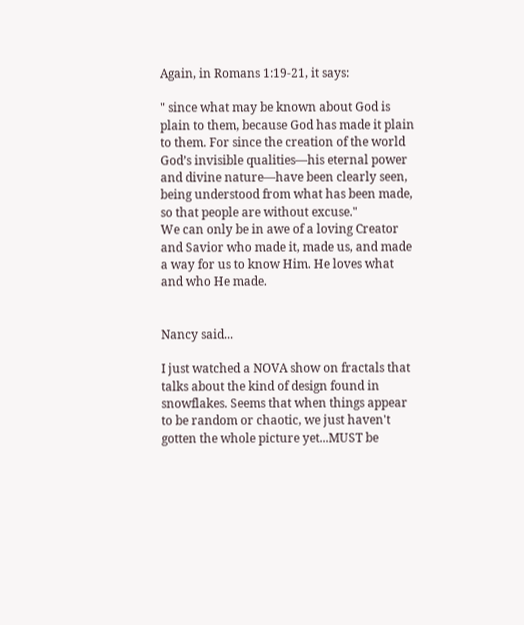Again, in Romans 1:19-21, it says:

" since what may be known about God is plain to them, because God has made it plain to them. For since the creation of the world God’s invisible qualities—his eternal power and divine nature—have been clearly seen, being understood from what has been made, so that people are without excuse."
We can only be in awe of a loving Creator and Savior who made it, made us, and made a way for us to know Him. He loves what and who He made.


Nancy said...

I just watched a NOVA show on fractals that talks about the kind of design found in snowflakes. Seems that when things appear to be random or chaotic, we just haven't gotten the whole picture yet...MUST be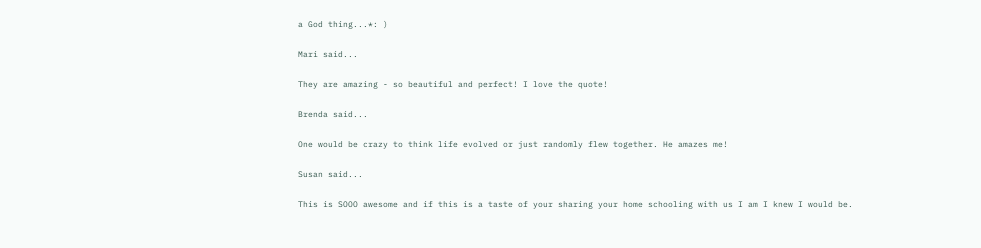a God thing...*: )

Mari said...

They are amazing - so beautiful and perfect! I love the quote!

Brenda said...

One would be crazy to think life evolved or just randomly flew together. He amazes me!

Susan said...

This is SOOO awesome and if this is a taste of your sharing your home schooling with us I am I knew I would be.